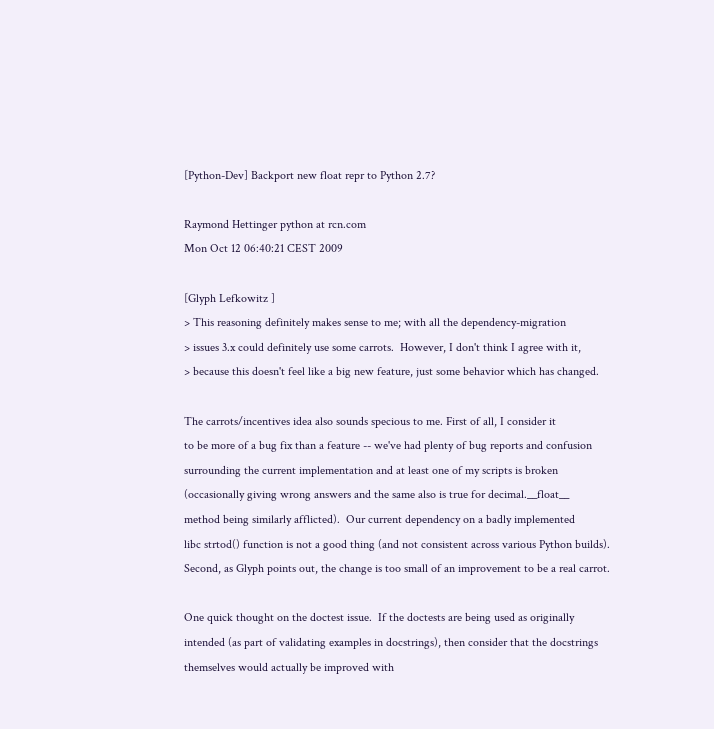[Python-Dev] Backport new float repr to Python 2.7?

Raymond Hettinger python at rcn.com
Mon Oct 12 06:40:21 CEST 2009

[Glyph Lefkowitz ]
> This reasoning definitely makes sense to me; with all the dependency-migration
> issues 3.x could definitely use some carrots.  However, I don't think I agree with it,
> because this doesn't feel like a big new feature, just some behavior which has changed.

The carrots/incentives idea also sounds specious to me. First of all, I consider it
to be more of a bug fix than a feature -- we've had plenty of bug reports and confusion
surrounding the current implementation and at least one of my scripts is broken
(occasionally giving wrong answers and the same also is true for decimal.__float__
method being similarly afflicted).  Our current dependency on a badly implemented
libc strtod() function is not a good thing (and not consistent across various Python builds).
Second, as Glyph points out, the change is too small of an improvement to be a real carrot.

One quick thought on the doctest issue.  If the doctests are being used as originally
intended (as part of validating examples in docstrings), then consider that the docstrings
themselves would actually be improved with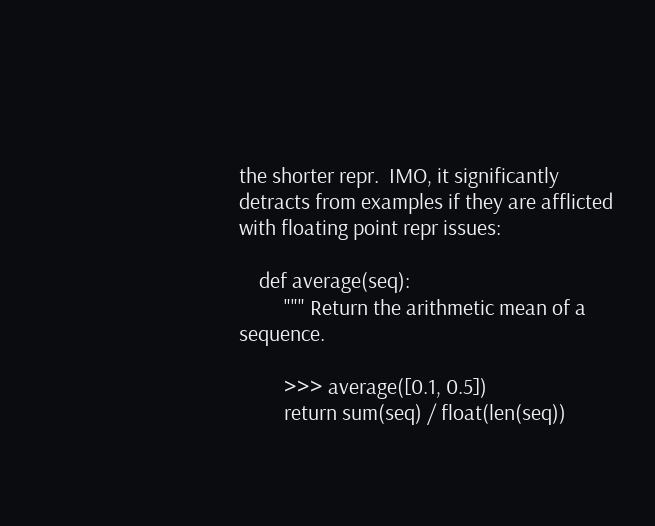the shorter repr.  IMO, it significantly
detracts from examples if they are afflicted with floating point repr issues:

    def average(seq):
         """ Return the arithmetic mean of a sequence.

         >>> average([0.1, 0.5])
         return sum(seq) / float(len(seq))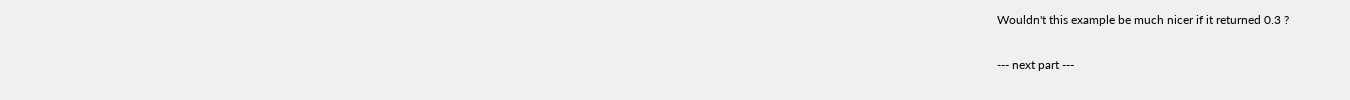Wouldn't this example be much nicer if it returned 0.3 ?

--- next part ---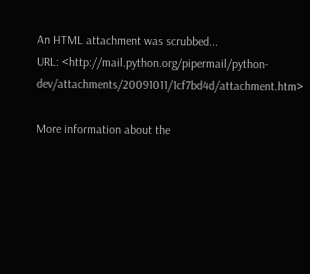An HTML attachment was scrubbed...
URL: <http://mail.python.org/pipermail/python-dev/attachments/20091011/1cf7bd4d/attachment.htm>

More information about the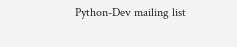Python-Dev mailing list